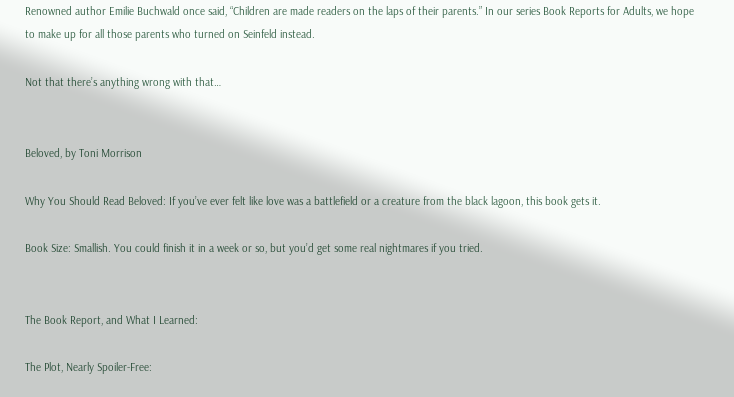Renowned author Emilie Buchwald once said, “Children are made readers on the laps of their parents.” In our series Book Reports for Adults, we hope to make up for all those parents who turned on Seinfeld instead.

Not that there’s anything wrong with that…


Beloved, by Toni Morrison

Why You Should Read Beloved: If you’ve ever felt like love was a battlefield or a creature from the black lagoon, this book gets it.

Book Size: Smallish. You could finish it in a week or so, but you’d get some real nightmares if you tried.


The Book Report, and What I Learned:

The Plot, Nearly Spoiler-Free: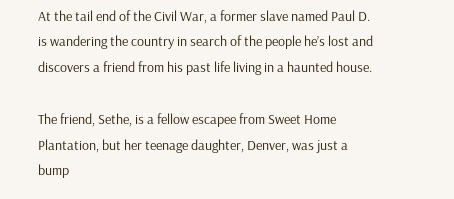At the tail end of the Civil War, a former slave named Paul D. is wandering the country in search of the people he’s lost and discovers a friend from his past life living in a haunted house.

The friend, Sethe, is a fellow escapee from Sweet Home Plantation, but her teenage daughter, Denver, was just a bump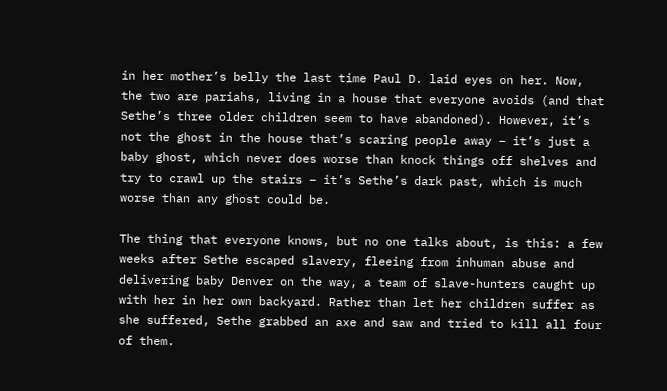in her mother’s belly the last time Paul D. laid eyes on her. Now, the two are pariahs, living in a house that everyone avoids (and that Sethe’s three older children seem to have abandoned). However, it’s not the ghost in the house that’s scaring people away – it’s just a baby ghost, which never does worse than knock things off shelves and try to crawl up the stairs – it’s Sethe’s dark past, which is much worse than any ghost could be.

The thing that everyone knows, but no one talks about, is this: a few weeks after Sethe escaped slavery, fleeing from inhuman abuse and delivering baby Denver on the way, a team of slave-hunters caught up with her in her own backyard. Rather than let her children suffer as she suffered, Sethe grabbed an axe and saw and tried to kill all four of them.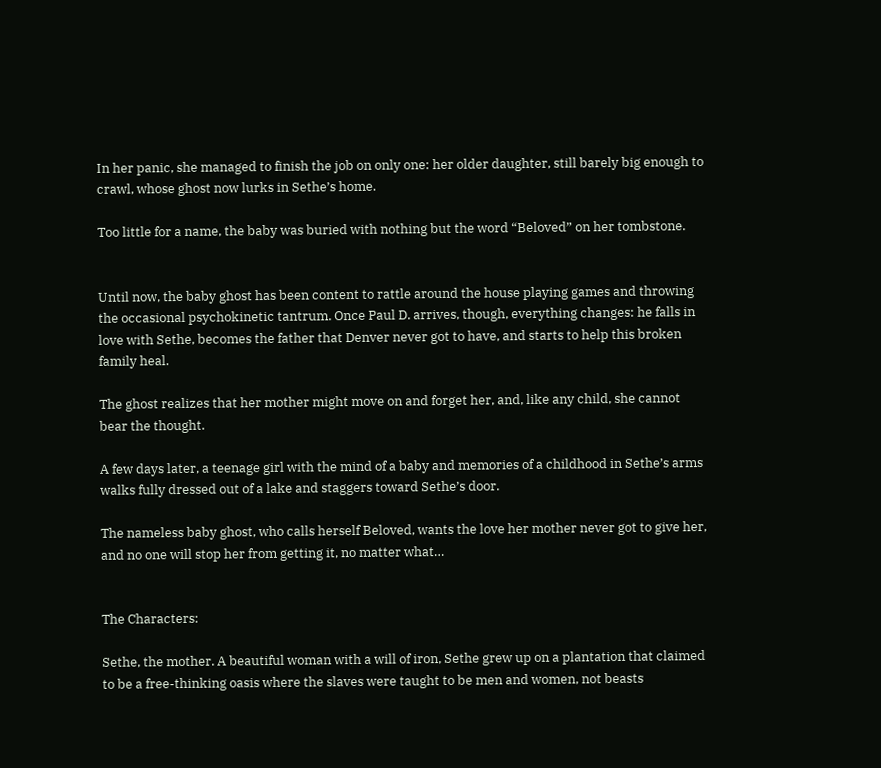In her panic, she managed to finish the job on only one: her older daughter, still barely big enough to crawl, whose ghost now lurks in Sethe’s home.

Too little for a name, the baby was buried with nothing but the word “Beloved” on her tombstone.


Until now, the baby ghost has been content to rattle around the house playing games and throwing the occasional psychokinetic tantrum. Once Paul D. arrives, though, everything changes: he falls in love with Sethe, becomes the father that Denver never got to have, and starts to help this broken family heal.

The ghost realizes that her mother might move on and forget her, and, like any child, she cannot bear the thought.

A few days later, a teenage girl with the mind of a baby and memories of a childhood in Sethe’s arms walks fully dressed out of a lake and staggers toward Sethe’s door.

The nameless baby ghost, who calls herself Beloved, wants the love her mother never got to give her, and no one will stop her from getting it, no matter what…


The Characters:

Sethe, the mother. A beautiful woman with a will of iron, Sethe grew up on a plantation that claimed to be a free-thinking oasis where the slaves were taught to be men and women, not beasts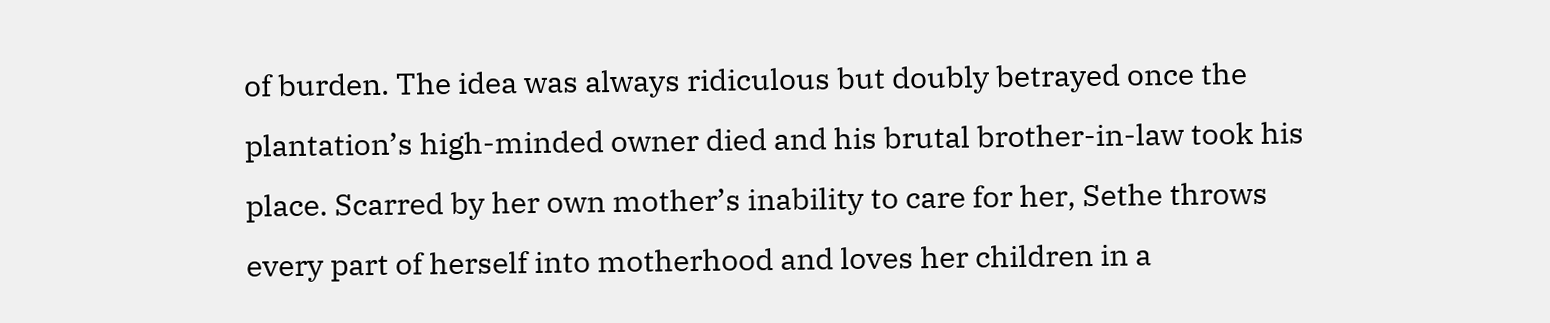of burden. The idea was always ridiculous but doubly betrayed once the plantation’s high-minded owner died and his brutal brother-in-law took his place. Scarred by her own mother’s inability to care for her, Sethe throws every part of herself into motherhood and loves her children in a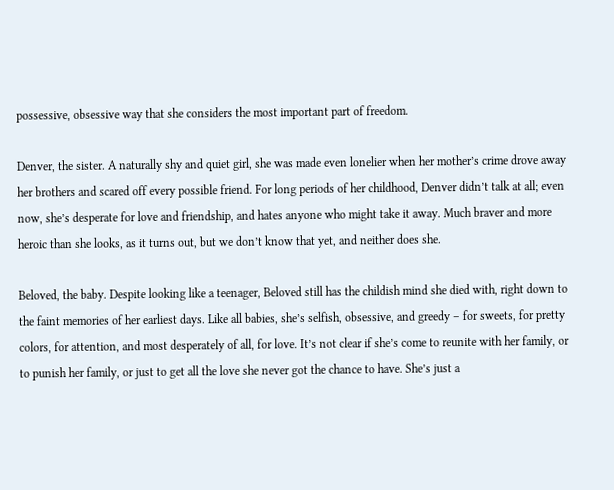possessive, obsessive way that she considers the most important part of freedom.

Denver, the sister. A naturally shy and quiet girl, she was made even lonelier when her mother’s crime drove away her brothers and scared off every possible friend. For long periods of her childhood, Denver didn’t talk at all; even now, she’s desperate for love and friendship, and hates anyone who might take it away. Much braver and more heroic than she looks, as it turns out, but we don’t know that yet, and neither does she.

Beloved, the baby. Despite looking like a teenager, Beloved still has the childish mind she died with, right down to the faint memories of her earliest days. Like all babies, she’s selfish, obsessive, and greedy – for sweets, for pretty colors, for attention, and most desperately of all, for love. It’s not clear if she’s come to reunite with her family, or to punish her family, or just to get all the love she never got the chance to have. She’s just a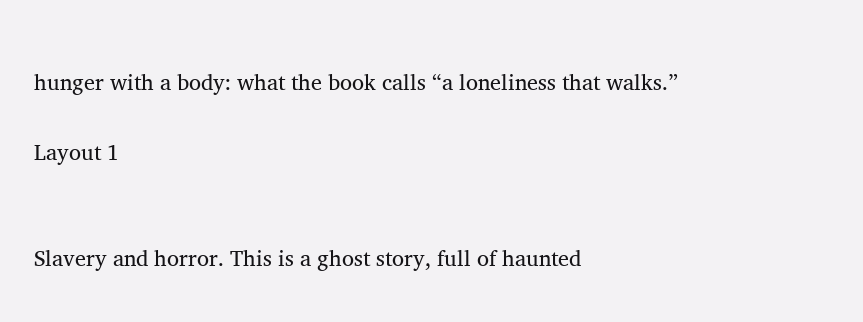hunger with a body: what the book calls “a loneliness that walks.”

Layout 1


Slavery and horror. This is a ghost story, full of haunted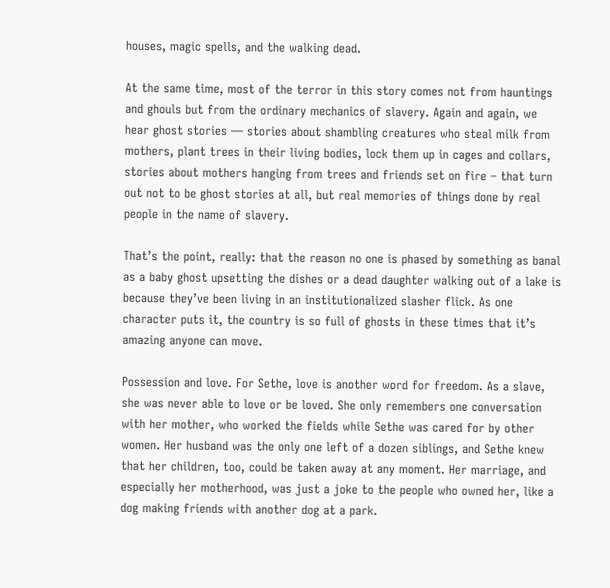houses, magic spells, and the walking dead.

At the same time, most of the terror in this story comes not from hauntings and ghouls but from the ordinary mechanics of slavery. Again and again, we hear ghost stories — stories about shambling creatures who steal milk from mothers, plant trees in their living bodies, lock them up in cages and collars, stories about mothers hanging from trees and friends set on fire – that turn out not to be ghost stories at all, but real memories of things done by real people in the name of slavery.

That’s the point, really: that the reason no one is phased by something as banal as a baby ghost upsetting the dishes or a dead daughter walking out of a lake is because they’ve been living in an institutionalized slasher flick. As one character puts it, the country is so full of ghosts in these times that it’s amazing anyone can move.

Possession and love. For Sethe, love is another word for freedom. As a slave, she was never able to love or be loved. She only remembers one conversation with her mother, who worked the fields while Sethe was cared for by other women. Her husband was the only one left of a dozen siblings, and Sethe knew that her children, too, could be taken away at any moment. Her marriage, and especially her motherhood, was just a joke to the people who owned her, like a dog making friends with another dog at a park.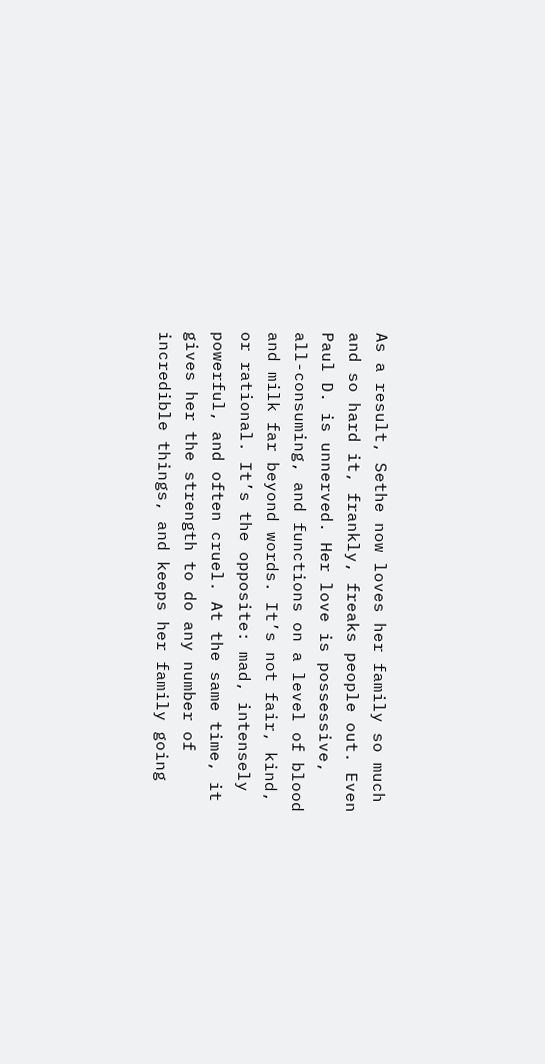As a result, Sethe now loves her family so much and so hard it, frankly, freaks people out. Even Paul D. is unnerved. Her love is possessive, all-consuming, and functions on a level of blood and milk far beyond words. It’s not fair, kind, or rational. It’s the opposite: mad, intensely powerful, and often cruel. At the same time, it gives her the strength to do any number of incredible things, and keeps her family going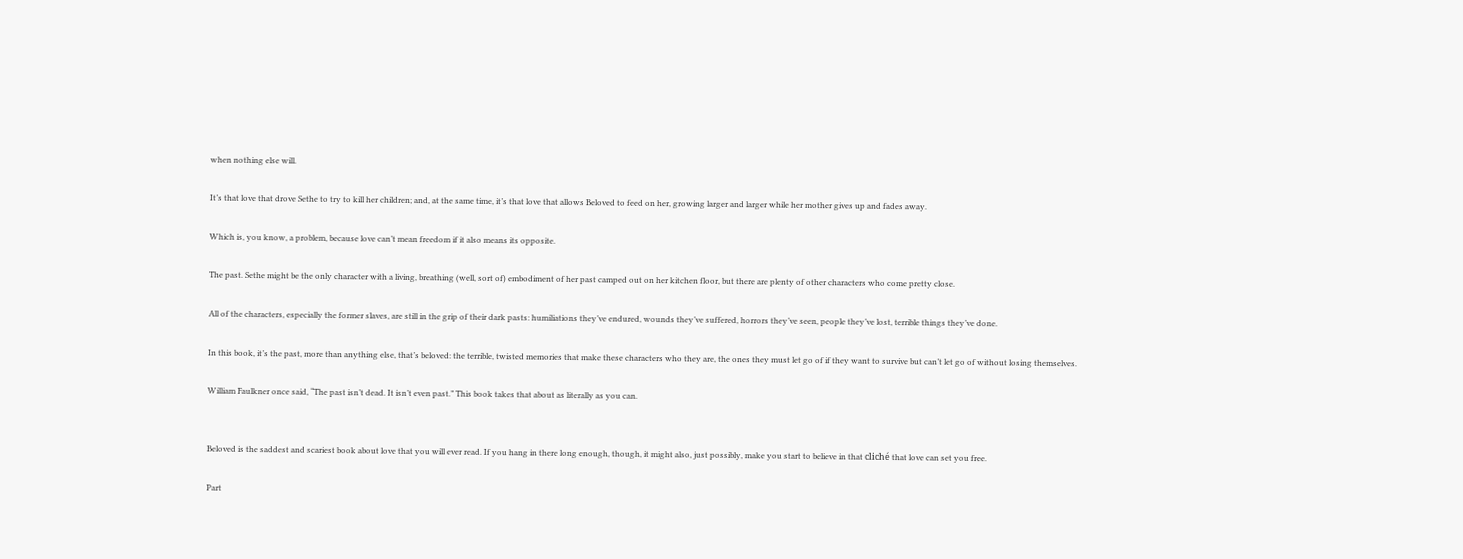when nothing else will.

It’s that love that drove Sethe to try to kill her children; and, at the same time, it’s that love that allows Beloved to feed on her, growing larger and larger while her mother gives up and fades away.

Which is, you know, a problem, because love can’t mean freedom if it also means its opposite.

The past. Sethe might be the only character with a living, breathing (well, sort of) embodiment of her past camped out on her kitchen floor, but there are plenty of other characters who come pretty close.

All of the characters, especially the former slaves, are still in the grip of their dark pasts: humiliations they’ve endured, wounds they’ve suffered, horrors they’ve seen, people they’ve lost, terrible things they’ve done.

In this book, it’s the past, more than anything else, that’s beloved: the terrible, twisted memories that make these characters who they are, the ones they must let go of if they want to survive but can’t let go of without losing themselves.

William Faulkner once said, “The past isn’t dead. It isn’t even past.” This book takes that about as literally as you can.


Beloved is the saddest and scariest book about love that you will ever read. If you hang in there long enough, though, it might also, just possibly, make you start to believe in that cliché that love can set you free.

Part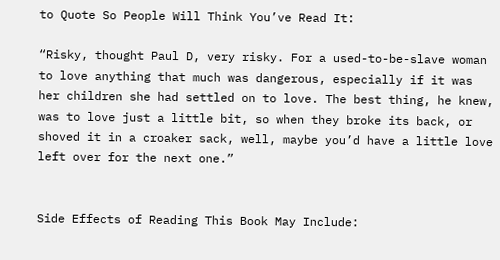to Quote So People Will Think You’ve Read It:

“Risky, thought Paul D, very risky. For a used-to-be-slave woman to love anything that much was dangerous, especially if it was her children she had settled on to love. The best thing, he knew, was to love just a little bit, so when they broke its back, or shoved it in a croaker sack, well, maybe you’d have a little love left over for the next one.”


Side Effects of Reading This Book May Include: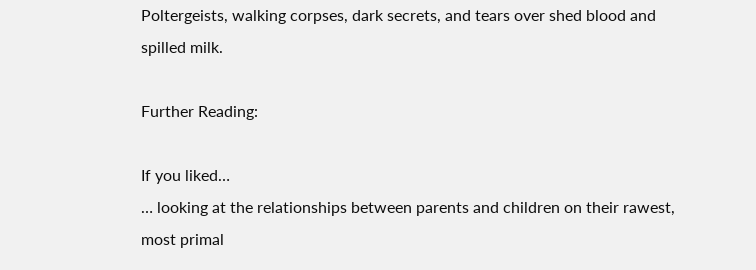Poltergeists, walking corpses, dark secrets, and tears over shed blood and spilled milk.

Further Reading:

If you liked…
… looking at the relationships between parents and children on their rawest, most primal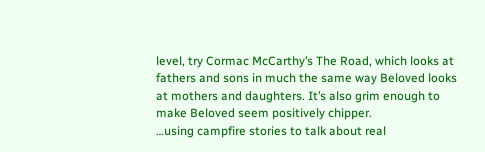level, try Cormac McCarthy’s The Road, which looks at fathers and sons in much the same way Beloved looks at mothers and daughters. It’s also grim enough to make Beloved seem positively chipper.
…using campfire stories to talk about real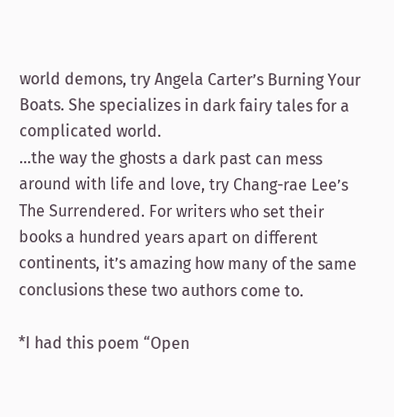world demons, try Angela Carter’s Burning Your Boats. She specializes in dark fairy tales for a complicated world.
…the way the ghosts a dark past can mess around with life and love, try Chang-rae Lee’s The Surrendered. For writers who set their books a hundred years apart on different continents, it’s amazing how many of the same conclusions these two authors come to.

*I had this poem “Open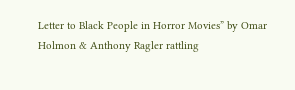Letter to Black People in Horror Movies” by Omar Holmon & Anthony Ragler rattling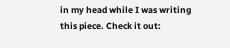in my head while I was writing this piece. Check it out: